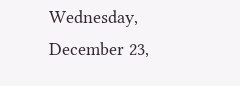Wednesday, December 23,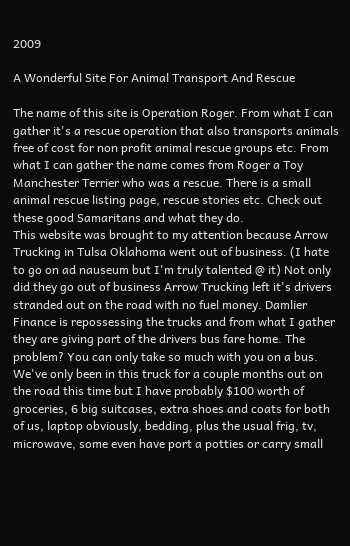2009

A Wonderful Site For Animal Transport And Rescue

The name of this site is Operation Roger. From what I can gather it's a rescue operation that also transports animals free of cost for non profit animal rescue groups etc. From what I can gather the name comes from Roger a Toy Manchester Terrier who was a rescue. There is a small animal rescue listing page, rescue stories etc. Check out these good Samaritans and what they do.
This website was brought to my attention because Arrow Trucking in Tulsa Oklahoma went out of business. (I hate to go on ad nauseum but I'm truly talented @ it) Not only did they go out of business Arrow Trucking left it's drivers stranded out on the road with no fuel money. Damlier Finance is repossessing the trucks and from what I gather they are giving part of the drivers bus fare home. The problem? You can only take so much with you on a bus. We've only been in this truck for a couple months out on the road this time but I have probably $100 worth of groceries, 6 big suitcases, extra shoes and coats for both of us, laptop obviously, bedding, plus the usual frig, tv, microwave, some even have port a potties or carry small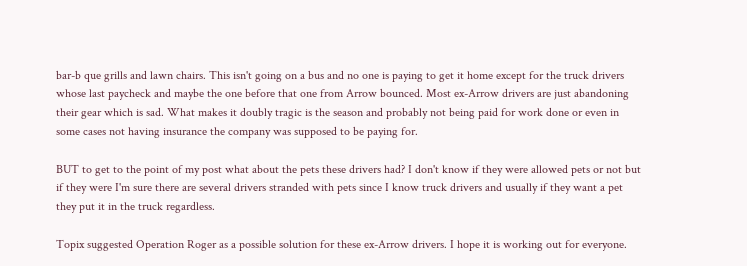bar-b que grills and lawn chairs. This isn't going on a bus and no one is paying to get it home except for the truck drivers whose last paycheck and maybe the one before that one from Arrow bounced. Most ex-Arrow drivers are just abandoning their gear which is sad. What makes it doubly tragic is the season and probably not being paid for work done or even in some cases not having insurance the company was supposed to be paying for.

BUT to get to the point of my post what about the pets these drivers had? I don't know if they were allowed pets or not but if they were I'm sure there are several drivers stranded with pets since I know truck drivers and usually if they want a pet they put it in the truck regardless.

Topix suggested Operation Roger as a possible solution for these ex-Arrow drivers. I hope it is working out for everyone.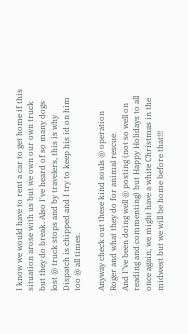I know we would have to rent a car to get home if this situation arose with us but we own our own truck but they do break. Also I've heard of so many dogs lost @ truck stops and by travelers, this is why Dispatch is chipped and I try to keep his id on him too @ all times.

Anyway check out these kind souls @ operation Roger and what they do for animal rescue.
And I"ve been doing well @ posting (not so well on reading and commenting) but Happy Holidays to all once again, we might have a white Christmas in the midwest but we will be home before that!!!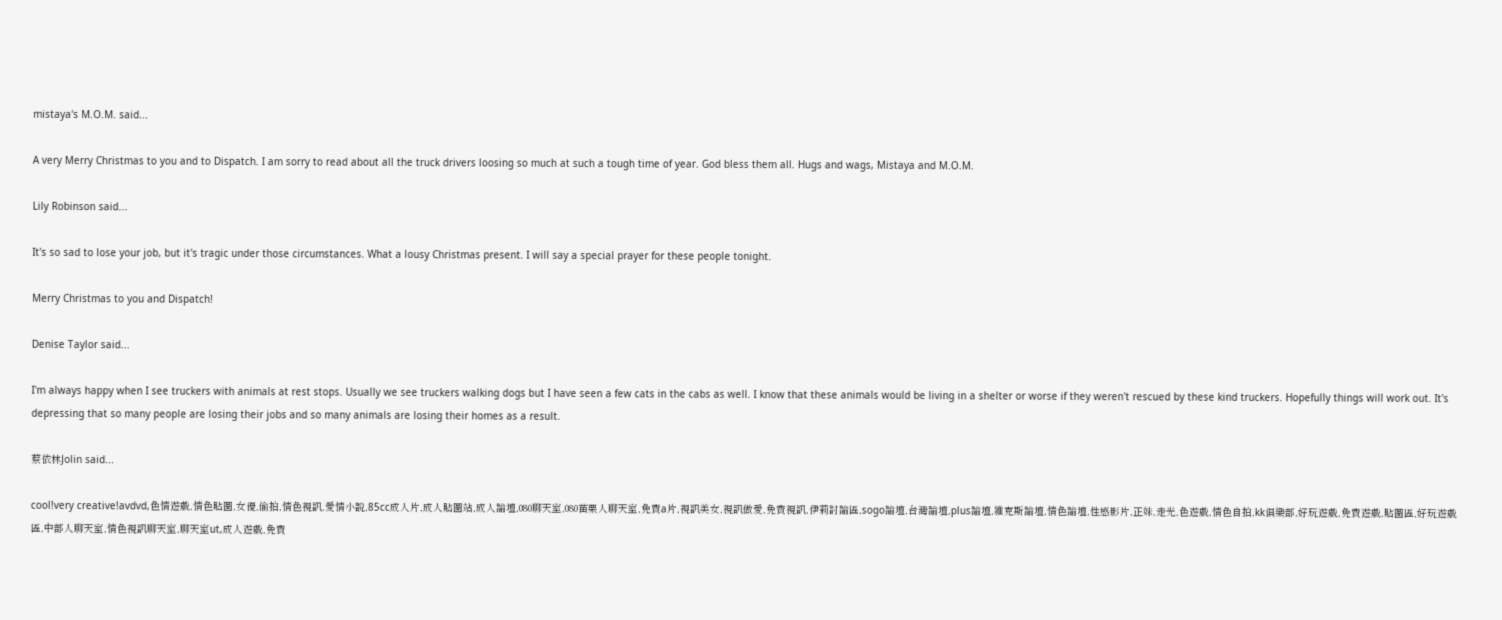mistaya's M.O.M. said...

A very Merry Christmas to you and to Dispatch. I am sorry to read about all the truck drivers loosing so much at such a tough time of year. God bless them all. Hugs and wags, Mistaya and M.O.M.

Lily Robinson said...

It's so sad to lose your job, but it's tragic under those circumstances. What a lousy Christmas present. I will say a special prayer for these people tonight.

Merry Christmas to you and Dispatch!

Denise Taylor said...

I'm always happy when I see truckers with animals at rest stops. Usually we see truckers walking dogs but I have seen a few cats in the cabs as well. I know that these animals would be living in a shelter or worse if they weren't rescued by these kind truckers. Hopefully things will work out. It's depressing that so many people are losing their jobs and so many animals are losing their homes as a result.

蔡依林Jolin said...

cool!very creative!avdvd,色情遊戲,情色貼圖,女優,偷拍,情色視訊,愛情小說,85cc成人片,成人貼圖站,成人論壇,080聊天室,080苗栗人聊天室,免費a片,視訊美女,視訊做愛,免費視訊,伊莉討論區,sogo論壇,台灣論壇,plus論壇,維克斯論壇,情色論壇,性感影片,正妹,走光,色遊戲,情色自拍,kk俱樂部,好玩遊戲,免費遊戲,貼圖區,好玩遊戲區,中部人聊天室,情色視訊聊天室,聊天室ut,成人遊戲,免費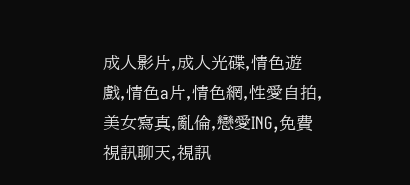成人影片,成人光碟,情色遊戲,情色a片,情色網,性愛自拍,美女寫真,亂倫,戀愛ING,免費視訊聊天,視訊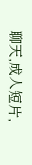聊天,成人短片,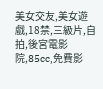美女交友,美女遊戲,18禁,三級片,自拍,後宮電影院,85cc,免費影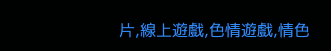片,線上遊戲,色情遊戲,情色